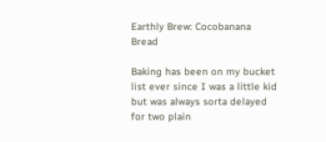Earthly Brew: Cocobanana Bread

Baking has been on my bucket list ever since I was a little kid but was always sorta delayed for two plain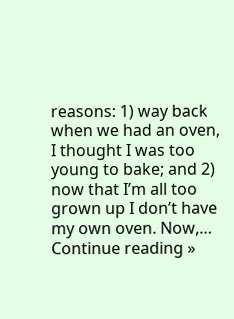reasons: 1) way back when we had an oven, I thought I was too young to bake; and 2) now that I’m all too grown up I don’t have my own oven. Now,…
Continue reading »